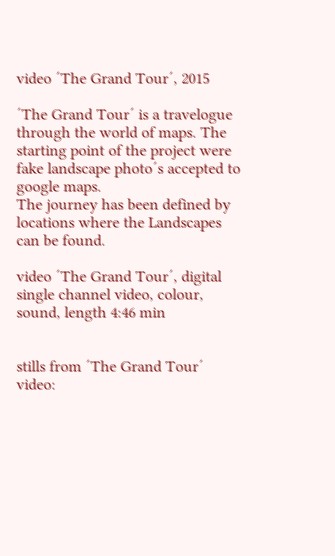video ´The Grand Tour´, 2015

´The Grand Tour´ is a travelogue through the world of maps. The starting point of the project were fake landscape photo´s accepted to google maps.
The journey has been defined by locations where the Landscapes can be found.

video ´The Grand Tour´, digital single channel video, colour, sound, length 4:46 min


stills from ´The Grand Tour´ video: